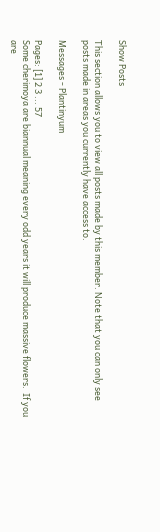Show Posts

This section allows you to view all posts made by this member. Note that you can only see posts made in areas you currently have access to.

Messages - Plantinyum

Pages: [1] 2 3 ... 57
Some cherimoya are biannual meaning every odd years it will produce massive flowers.  If you are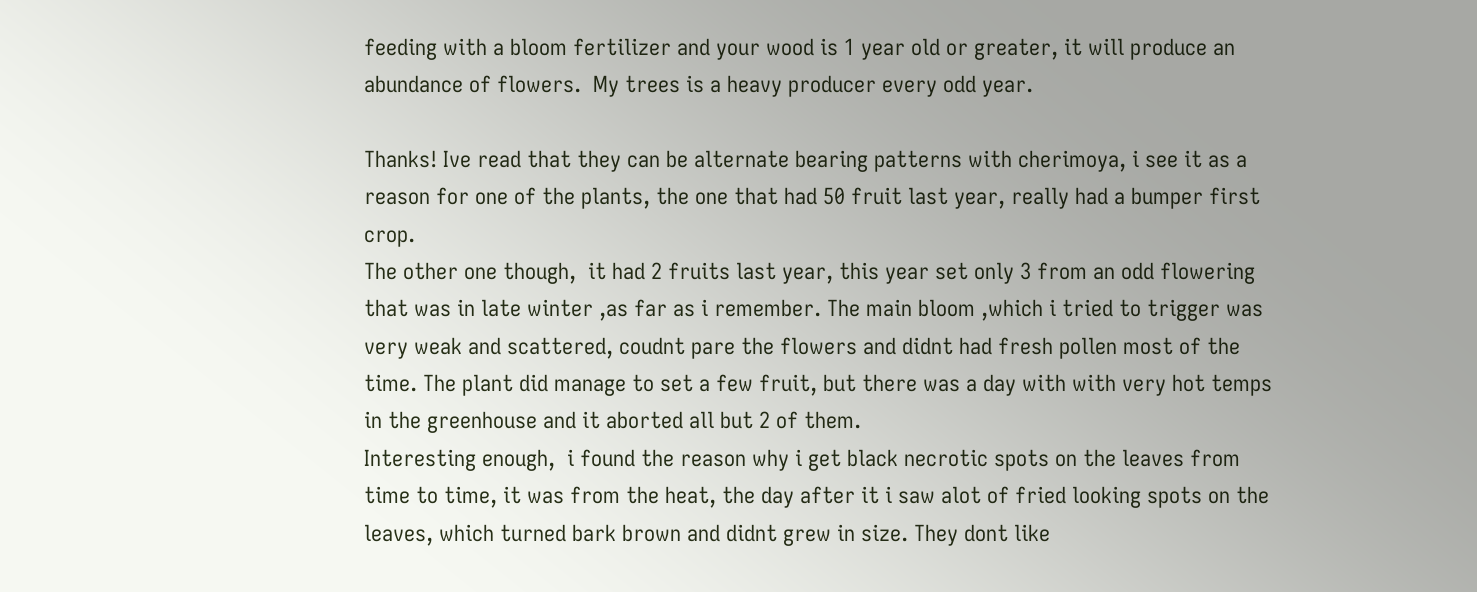feeding with a bloom fertilizer and your wood is 1 year old or greater, it will produce an abundance of flowers.  My trees is a heavy producer every odd year.

Thanks! Ive read that they can be alternate bearing patterns with cherimoya, i see it as a reason for one of the plants, the one that had 50 fruit last year, really had a bumper first crop.
The other one though,  it had 2 fruits last year, this year set only 3 from an odd flowering that was in late winter ,as far as i remember. The main bloom ,which i tried to trigger was very weak and scattered, coudnt pare the flowers and didnt had fresh pollen most of the time. The plant did manage to set a few fruit, but there was a day with with very hot temps in the greenhouse and it aborted all but 2 of them.
Interesting enough,  i found the reason why i get black necrotic spots on the leaves from time to time, it was from the heat, the day after it i saw alot of fried looking spots on the leaves, which turned bark brown and didnt grew in size. They dont like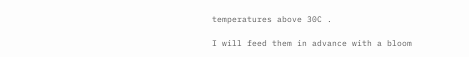temperatures above 30C .

I will feed them in advance with a bloom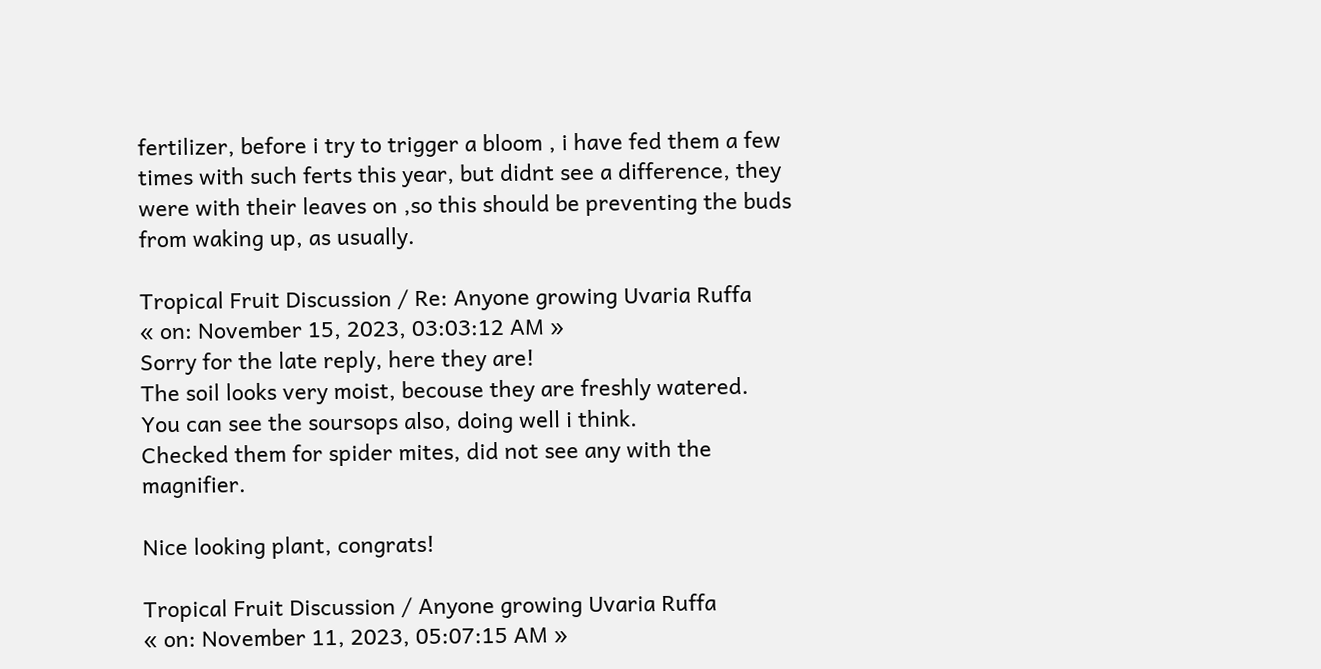fertilizer, before i try to trigger a bloom , i have fed them a few times with such ferts this year, but didnt see a difference, they were with their leaves on ,so this should be preventing the buds from waking up, as usually.

Tropical Fruit Discussion / Re: Anyone growing Uvaria Ruffa
« on: November 15, 2023, 03:03:12 AM »
Sorry for the late reply, here they are!
The soil looks very moist, becouse they are freshly watered.
You can see the soursops also, doing well i think.
Checked them for spider mites, did not see any with the magnifier.

Nice looking plant, congrats!

Tropical Fruit Discussion / Anyone growing Uvaria Ruffa
« on: November 11, 2023, 05:07:15 AM »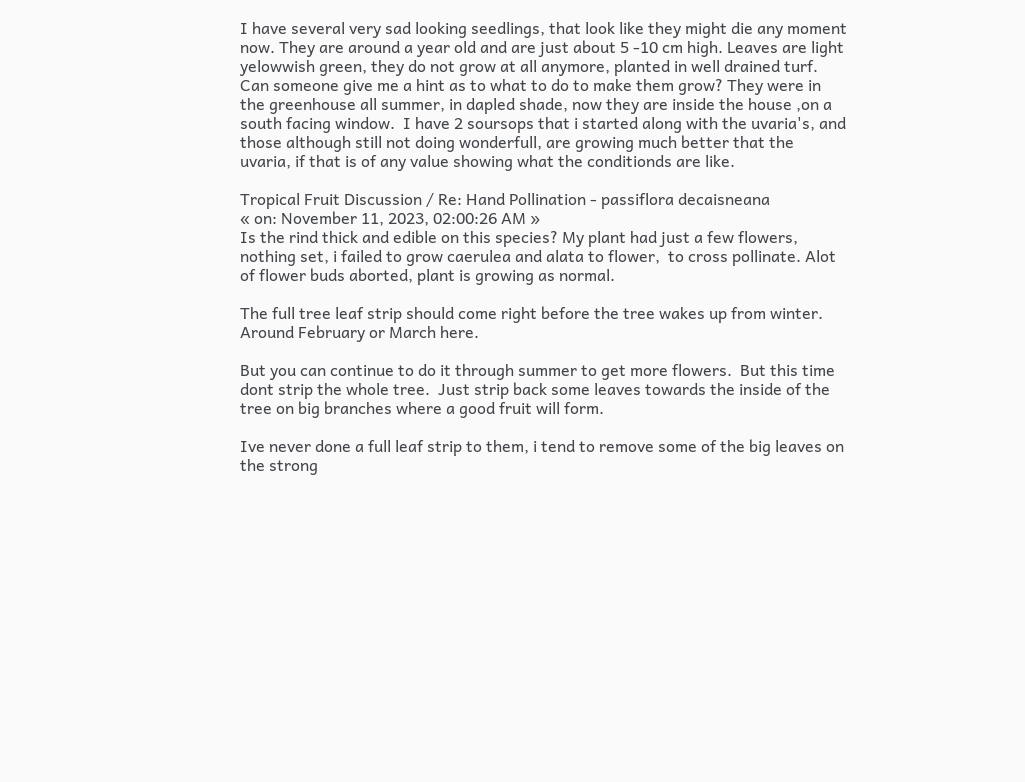I have several very sad looking seedlings, that look like they might die any moment now. They are around a year old and are just about 5 -10 cm high. Leaves are light yelowwish green, they do not grow at all anymore, planted in well drained turf.
Can someone give me a hint as to what to do to make them grow? They were in the greenhouse all summer, in dapled shade, now they are inside the house ,on a south facing window.  I have 2 soursops that i started along with the uvaria's, and those although still not doing wonderfull, are growing much better that the uvaria, if that is of any value showing what the conditionds are like.

Tropical Fruit Discussion / Re: Hand Pollination - passiflora decaisneana
« on: November 11, 2023, 02:00:26 AM »
Is the rind thick and edible on this species? My plant had just a few flowers, nothing set, i failed to grow caerulea and alata to flower,  to cross pollinate. Alot of flower buds aborted, plant is growing as normal.

The full tree leaf strip should come right before the tree wakes up from winter.  Around February or March here.

But you can continue to do it through summer to get more flowers.  But this time dont strip the whole tree.  Just strip back some leaves towards the inside of the tree on big branches where a good fruit will form.

Ive never done a full leaf strip to them, i tend to remove some of the big leaves on the strong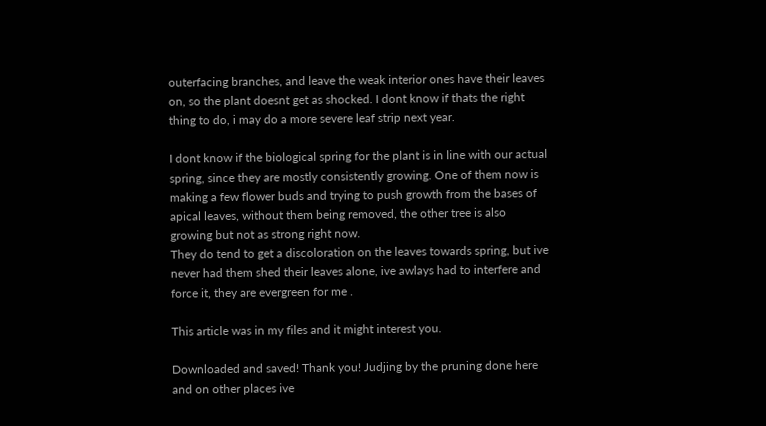outerfacing branches, and leave the weak interior ones have their leaves on, so the plant doesnt get as shocked. I dont know if thats the right thing to do, i may do a more severe leaf strip next year.

I dont know if the biological spring for the plant is in line with our actual spring, since they are mostly consistently growing. One of them now is making a few flower buds and trying to push growth from the bases of apical leaves, without them being removed, the other tree is also growing but not as strong right now.
They do tend to get a discoloration on the leaves towards spring, but ive never had them shed their leaves alone, ive awlays had to interfere and force it, they are evergreen for me .

This article was in my files and it might interest you.

Downloaded and saved! Thank you! Judjing by the pruning done here and on other places ive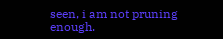seen, i am not pruning enough.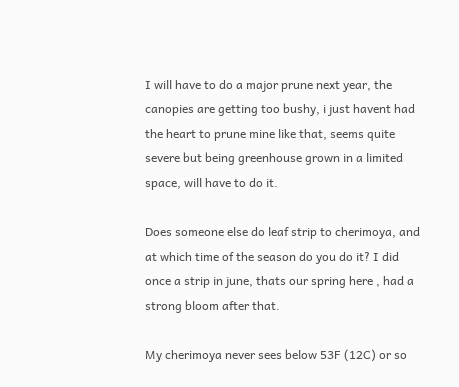I will have to do a major prune next year, the canopies are getting too bushy, i just havent had the heart to prune mine like that, seems quite severe but being greenhouse grown in a limited space, will have to do it.

Does someone else do leaf strip to cherimoya, and at which time of the season do you do it? I did once a strip in june, thats our spring here , had a strong bloom after that.

My cherimoya never sees below 53F (12C) or so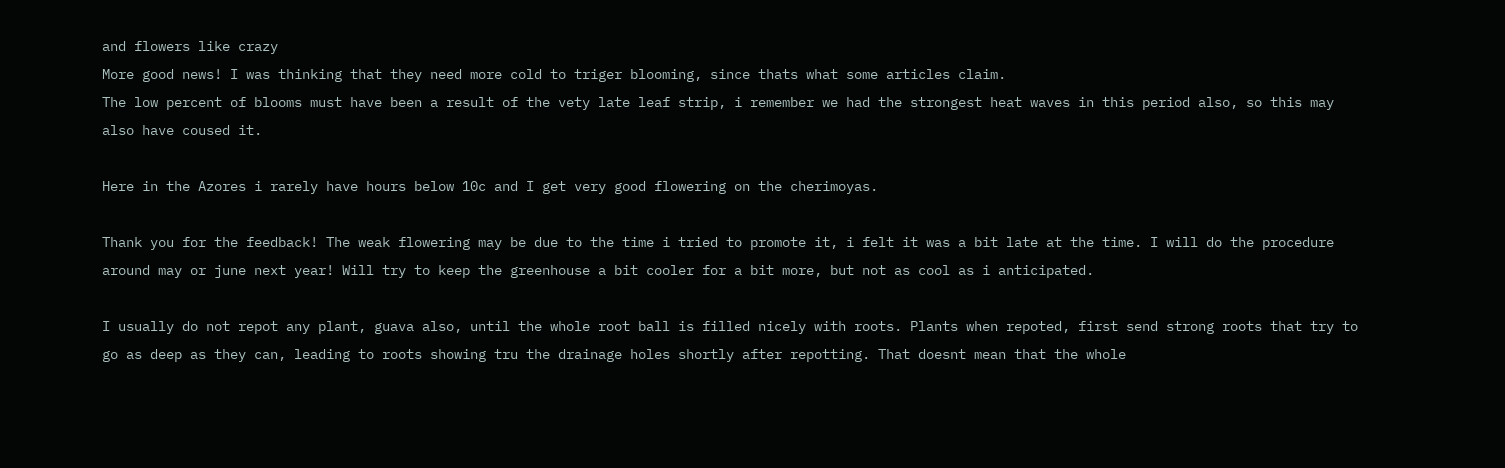and flowers like crazy
More good news! I was thinking that they need more cold to triger blooming, since thats what some articles claim.
The low percent of blooms must have been a result of the vety late leaf strip, i remember we had the strongest heat waves in this period also, so this may also have coused it.

Here in the Azores i rarely have hours below 10c and I get very good flowering on the cherimoyas.

Thank you for the feedback! The weak flowering may be due to the time i tried to promote it, i felt it was a bit late at the time. I will do the procedure around may or june next year! Will try to keep the greenhouse a bit cooler for a bit more, but not as cool as i anticipated.

I usually do not repot any plant, guava also, until the whole root ball is filled nicely with roots. Plants when repoted, first send strong roots that try to go as deep as they can, leading to roots showing tru the drainage holes shortly after repotting. That doesnt mean that the whole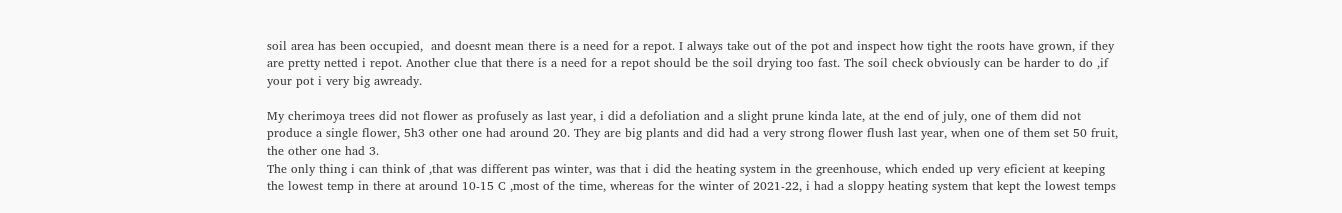soil area has been occupied,  and doesnt mean there is a need for a repot. I always take out of the pot and inspect how tight the roots have grown, if they are pretty netted i repot. Another clue that there is a need for a repot should be the soil drying too fast. The soil check obviously can be harder to do ,if your pot i very big awready.

My cherimoya trees did not flower as profusely as last year, i did a defoliation and a slight prune kinda late, at the end of july, one of them did not produce a single flower, 5h3 other one had around 20. They are big plants and did had a very strong flower flush last year, when one of them set 50 fruit, the other one had 3.
The only thing i can think of ,that was different pas winter, was that i did the heating system in the greenhouse, which ended up very eficient at keeping the lowest temp in there at around 10-15 C ,most of the time, whereas for the winter of 2021-22, i had a sloppy heating system that kept the lowest temps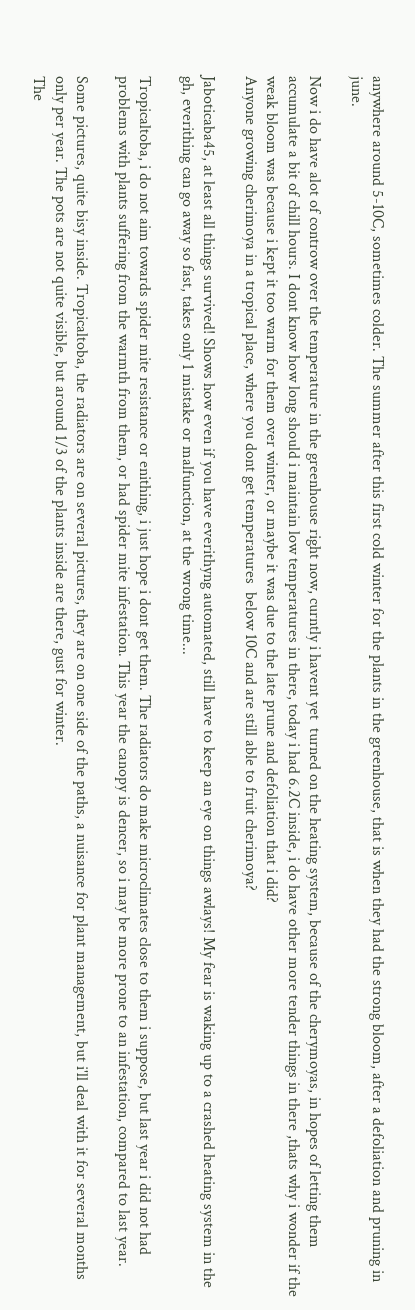anywhere around 5-10C, sometimes colder. The summer after this first cold winter for the plants in the greenhouse, that is when they had the strong bloom, after a defoliation and pruning in june.

Now i do have alot of controw over the temperature in the greenhouse right now, curntly i havent yet  turned on the heating system, because of the cherymoyas, in hopes of letting them accumulate a bit of chill hours. I dont know how long should i maintain low temperatures in there, today i had 6.2C inside, i do have other more tender things in there ,thats why i wonder if the weak bloom was because i kept it too warm for them over winter, or maybe it was due to the late prune and defoliation that i did?
Anyone growing cherimoya in a tropical place, where you dont get temperatures  below 10C and are still able to fruit cherimoya?

Jaboticaba45, at least all things survived! Shows how even if you have everithyng automated, still have to keep an eye on things awlays! My fear is waking up to a crashed heating system in the gh, everithing can go away so fast, takes only 1 mistake or malfunction, at the wrong time...

Tropicaltoba, i do not aim towards spider mite resistance or enithing, i just hope i dont get them. The radiators do make microclimates close to them i suppose, but last year i did not had problems with plants suffering from the warmth from them, or had spider mite infestation. This year the canopy is dencer, so i may be more prone to an infestation, compared to last year.

Some pictures, quite bisy inside. Tropicaltoba, the radiators are on several pictures, they are on one side of the paths, a nuisance for plant management, but i'll deal with it for several months only per year. The pots are not quite visible, but around 1/3 of the plants inside are there, gust for winter.
The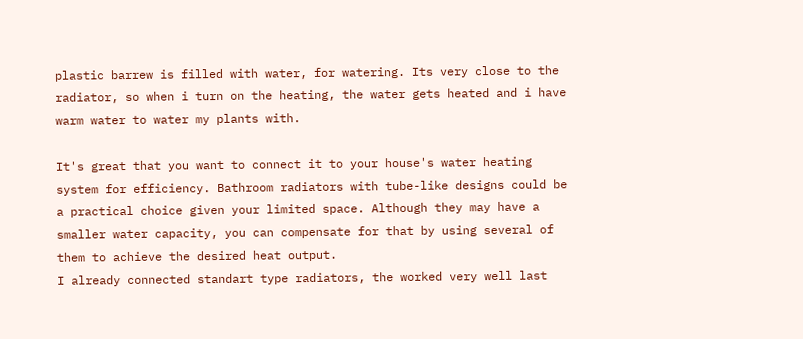plastic barrew is filled with water, for watering. Its very close to the radiator, so when i turn on the heating, the water gets heated and i have warm water to water my plants with.

It's great that you want to connect it to your house's water heating system for efficiency. Bathroom radiators with tube-like designs could be a practical choice given your limited space. Although they may have a smaller water capacity, you can compensate for that by using several of them to achieve the desired heat output.
I already connected standart type radiators, the worked very well last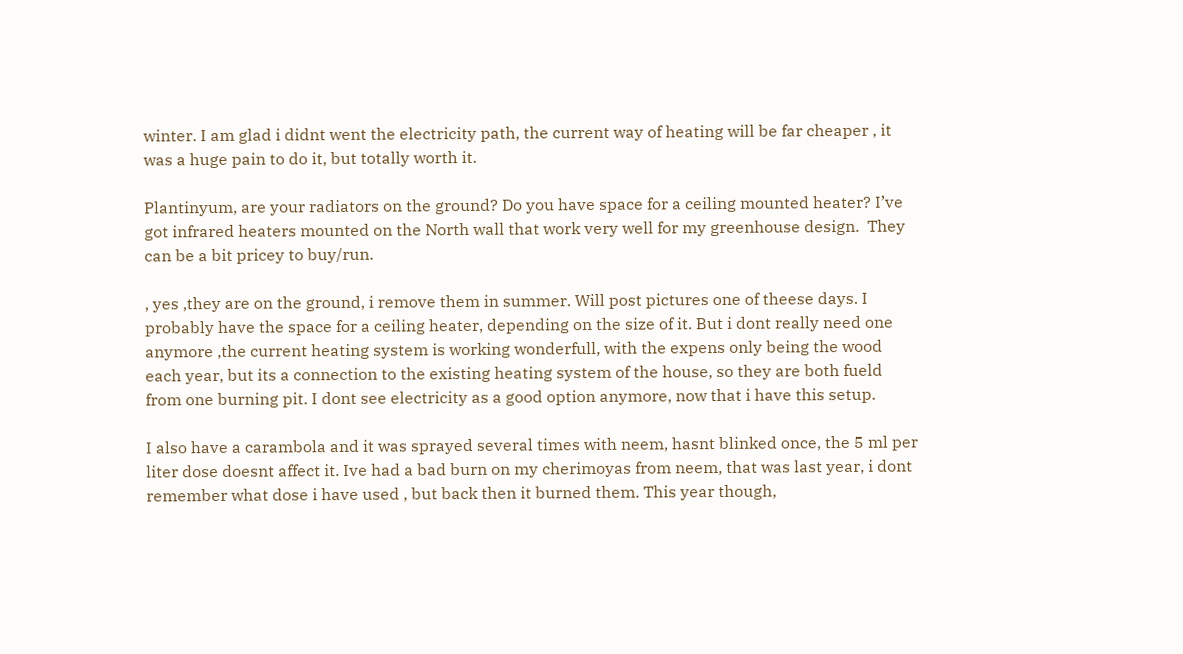winter. I am glad i didnt went the electricity path, the current way of heating will be far cheaper , it was a huge pain to do it, but totally worth it.

Plantinyum, are your radiators on the ground? Do you have space for a ceiling mounted heater? I’ve got infrared heaters mounted on the North wall that work very well for my greenhouse design.  They can be a bit pricey to buy/run.

, yes ,they are on the ground, i remove them in summer. Will post pictures one of theese days. I probably have the space for a ceiling heater, depending on the size of it. But i dont really need one anymore ,the current heating system is working wonderfull, with the expens only being the wood each year, but its a connection to the existing heating system of the house, so they are both fueld from one burning pit. I dont see electricity as a good option anymore, now that i have this setup.

I also have a carambola and it was sprayed several times with neem, hasnt blinked once, the 5 ml per liter dose doesnt affect it. Ive had a bad burn on my cherimoyas from neem, that was last year, i dont remember what dose i have used , but back then it burned them. This year though,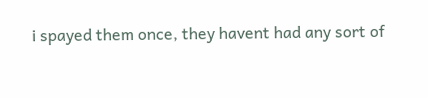i spayed them once, they havent had any sort of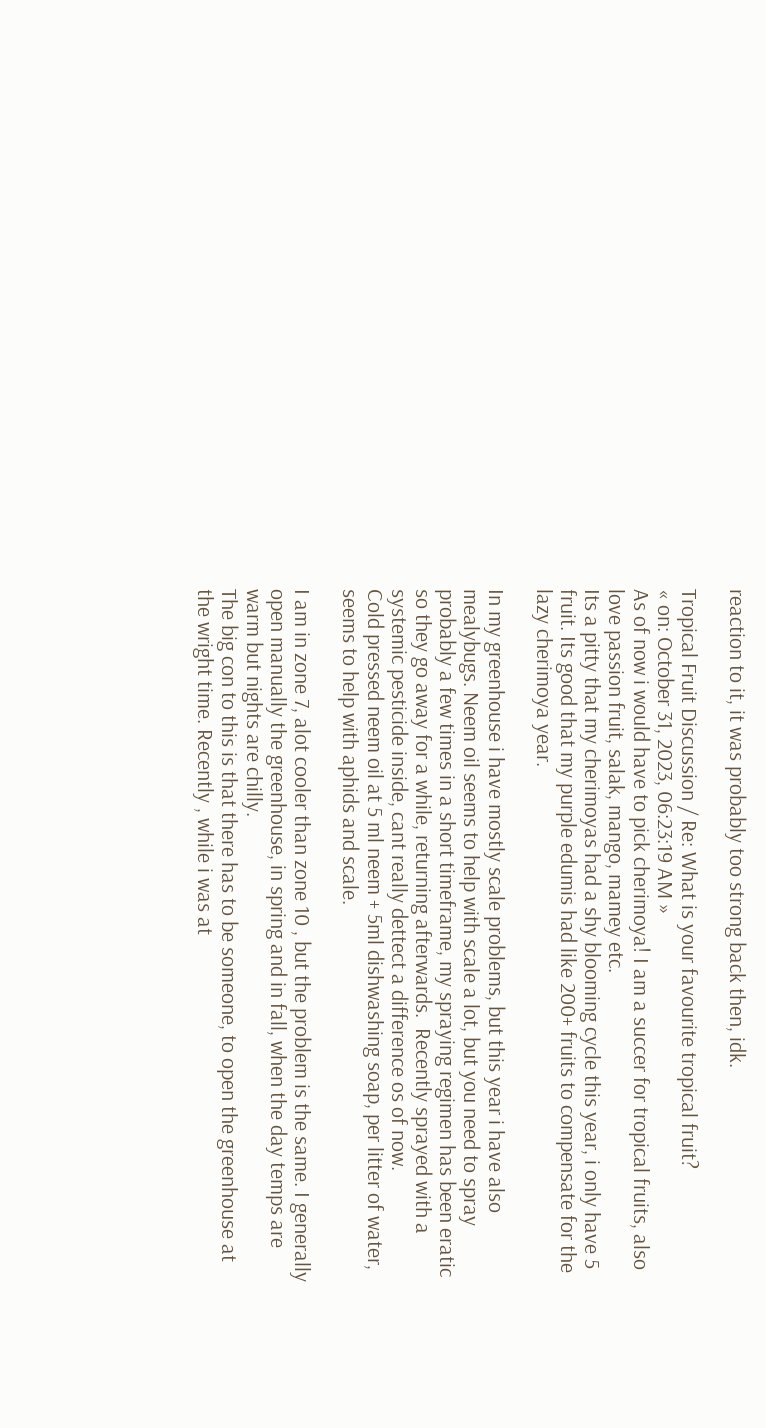reaction to it, it was probably too strong back then, idk.

Tropical Fruit Discussion / Re: What is your favourite tropical fruit?
« on: October 31, 2023, 06:23:19 AM »
As of now i would have to pick cherimoya! I am a succer for tropical fruits, also love passion fruit, salak, mango, mamey etc.
Its a pitty that my cherimoyas had a shy blooming cycle this year, i only have 5 fruit. Its good that my purple edumis had like 200+ fruits to compensate for the lazy cherimoya year.

In my greenhouse i have mostly scale problems, but this year i have also mealybugs. Neem oil seems to help with scale a lot, but you need to spray probably a few times in a short timeframe, my spraying regimen has been eratic so they go away for a while, returning afterwards.  Recently sprayed with a systemic pesticide inside, cant really dettect a difference os of now.
Cold pressed neem oil at 5 ml neem + 5ml dishwashing soap, per litter of water, seems to help with aphids and scale.

I am in zone 7, alot cooler than zone 10 , but the problem is the same. I generally open manually the greenhouse, in spring and in fall, when the day temps are warm but nights are chilly.
The big con to this is that there has to be someone, to open the greenhouse at the wright time. Recently , while i was at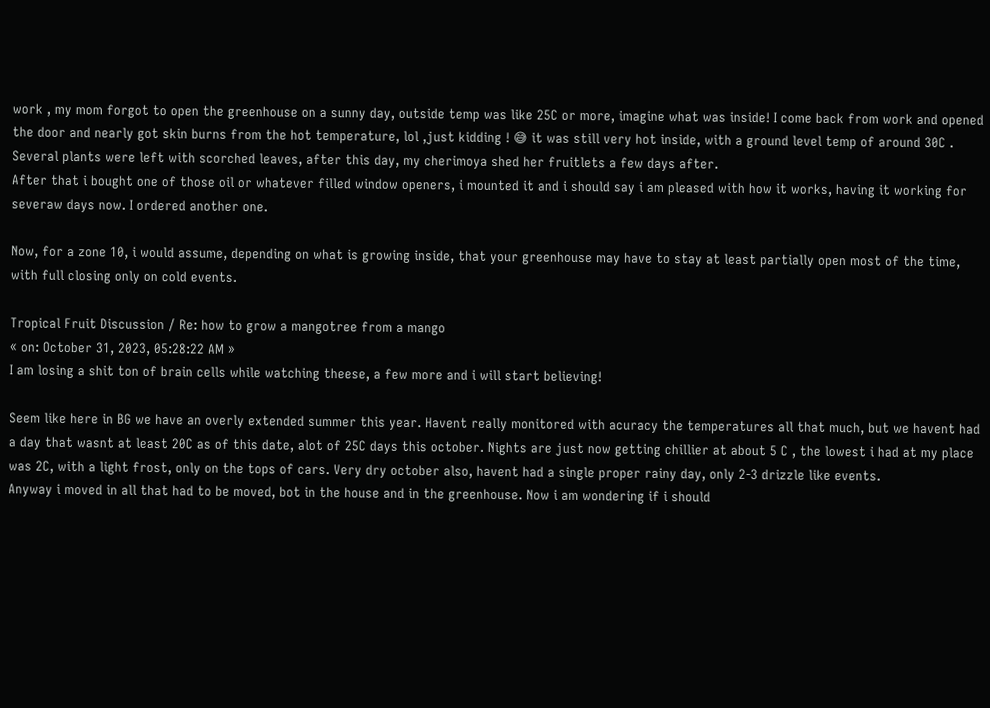work , my mom forgot to open the greenhouse on a sunny day, outside temp was like 25C or more, imagine what was inside! I come back from work and opened the door and nearly got skin burns from the hot temperature, lol ,just kidding ! 😅 it was still very hot inside, with a ground level temp of around 30C . Several plants were left with scorched leaves, after this day, my cherimoya shed her fruitlets a few days after.
After that i bought one of those oil or whatever filled window openers, i mounted it and i should say i am pleased with how it works, having it working for severaw days now. I ordered another one.

Now, for a zone 10, i would assume, depending on what is growing inside, that your greenhouse may have to stay at least partially open most of the time, with full closing only on cold events.

Tropical Fruit Discussion / Re: how to grow a mangotree from a mango
« on: October 31, 2023, 05:28:22 AM »
I am losing a shit ton of brain cells while watching theese, a few more and i will start believing!

Seem like here in BG we have an overly extended summer this year. Havent really monitored with acuracy the temperatures all that much, but we havent had a day that wasnt at least 20C as of this date, alot of 25C days this october. Nights are just now getting chillier at about 5 C , the lowest i had at my place was 2C, with a light frost, only on the tops of cars. Very dry october also, havent had a single proper rainy day, only 2-3 drizzle like events.
Anyway i moved in all that had to be moved, bot in the house and in the greenhouse. Now i am wondering if i should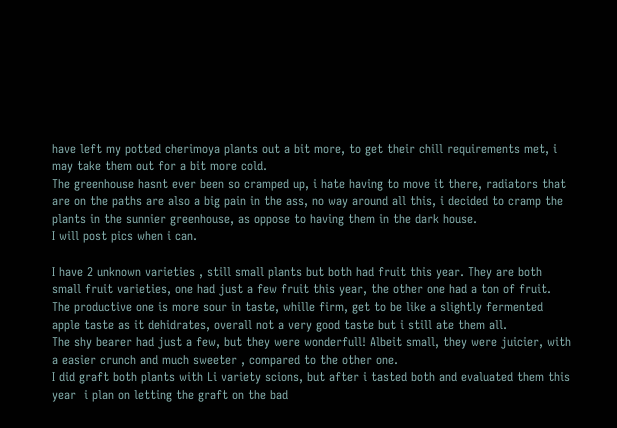have left my potted cherimoya plants out a bit more, to get their chill requirements met, i may take them out for a bit more cold.
The greenhouse hasnt ever been so cramped up, i hate having to move it there, radiators that are on the paths are also a big pain in the ass, no way around all this, i decided to cramp the plants in the sunnier greenhouse, as oppose to having them in the dark house.
I will post pics when i can.

I have 2 unknown varieties , still small plants but both had fruit this year. They are both small fruit varieties, one had just a few fruit this year, the other one had a ton of fruit. The productive one is more sour in taste, whille firm, get to be like a slightly fermented apple taste as it dehidrates, overall not a very good taste but i still ate them all.
The shy bearer had just a few, but they were wonderfull! Albeit small, they were juicier, with a easier crunch and much sweeter , compared to the other one.
I did graft both plants with Li variety scions, but after i tasted both and evaluated them this year  i plan on letting the graft on the bad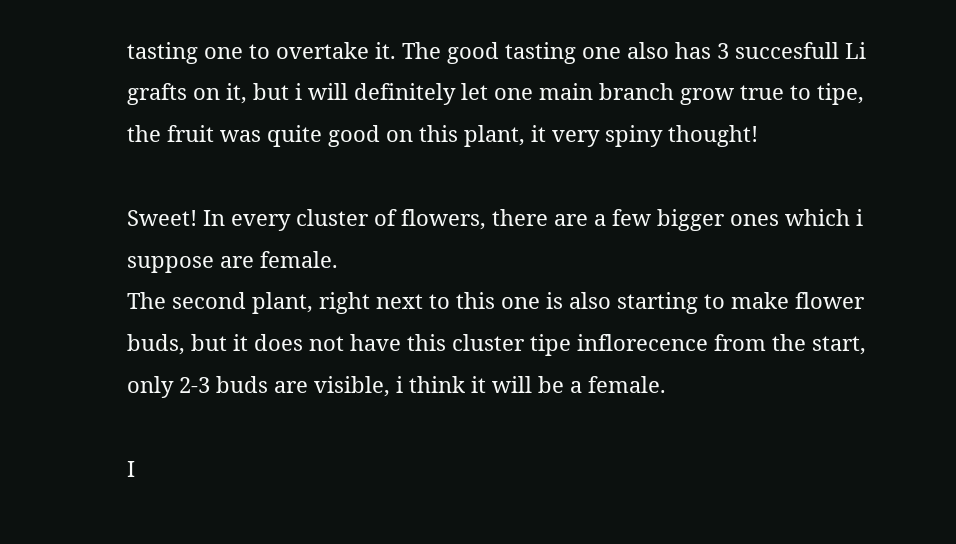tasting one to overtake it. The good tasting one also has 3 succesfull Li grafts on it, but i will definitely let one main branch grow true to tipe, the fruit was quite good on this plant, it very spiny thought!

Sweet! In every cluster of flowers, there are a few bigger ones which i suppose are female.
The second plant, right next to this one is also starting to make flower buds, but it does not have this cluster tipe inflorecence from the start, only 2-3 buds are visible, i think it will be a female.

I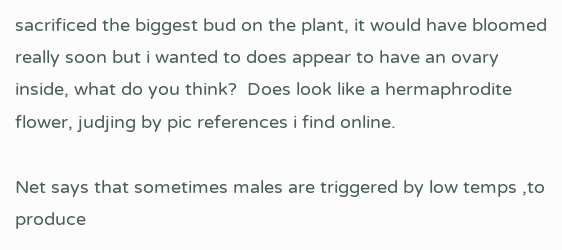sacrificed the biggest bud on the plant, it would have bloomed really soon but i wanted to does appear to have an ovary inside, what do you think?  Does look like a hermaphrodite flower, judjing by pic references i find online.

Net says that sometimes males are triggered by low temps ,to produce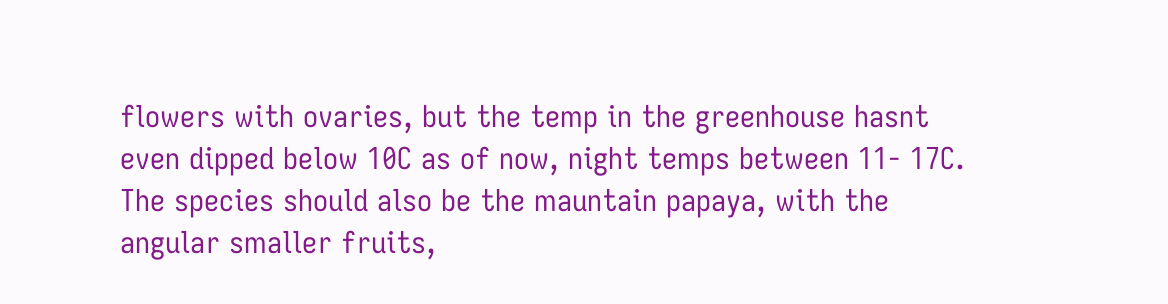flowers with ovaries, but the temp in the greenhouse hasnt even dipped below 10C as of now, night temps between 11- 17C. The species should also be the mauntain papaya, with the angular smaller fruits,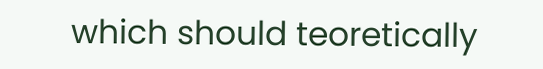which should teoretically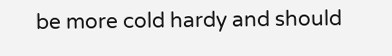be more cold hardy and should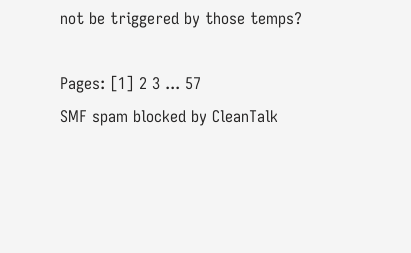not be triggered by those temps?

Pages: [1] 2 3 ... 57
SMF spam blocked by CleanTalk